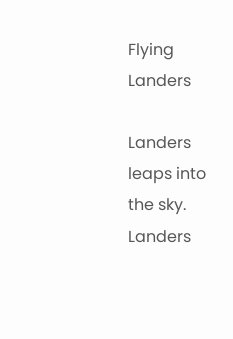Flying Landers

Landers leaps into the sky.
Landers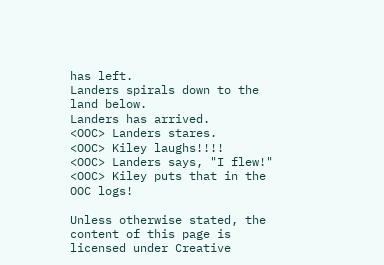has left.
Landers spirals down to the land below.
Landers has arrived.
<OOC> Landers stares.
<OOC> Kiley laughs!!!!
<OOC> Landers says, "I flew!"
<OOC> Kiley puts that in the OOC logs!

Unless otherwise stated, the content of this page is licensed under Creative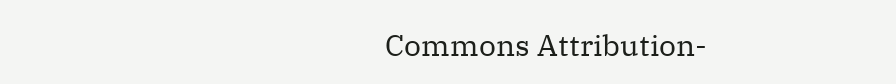Commons Attribution-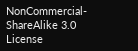NonCommercial-ShareAlike 3.0 License